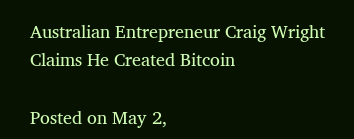Australian Entrepreneur Craig Wright Claims He Created Bitcoin

Posted on May 2,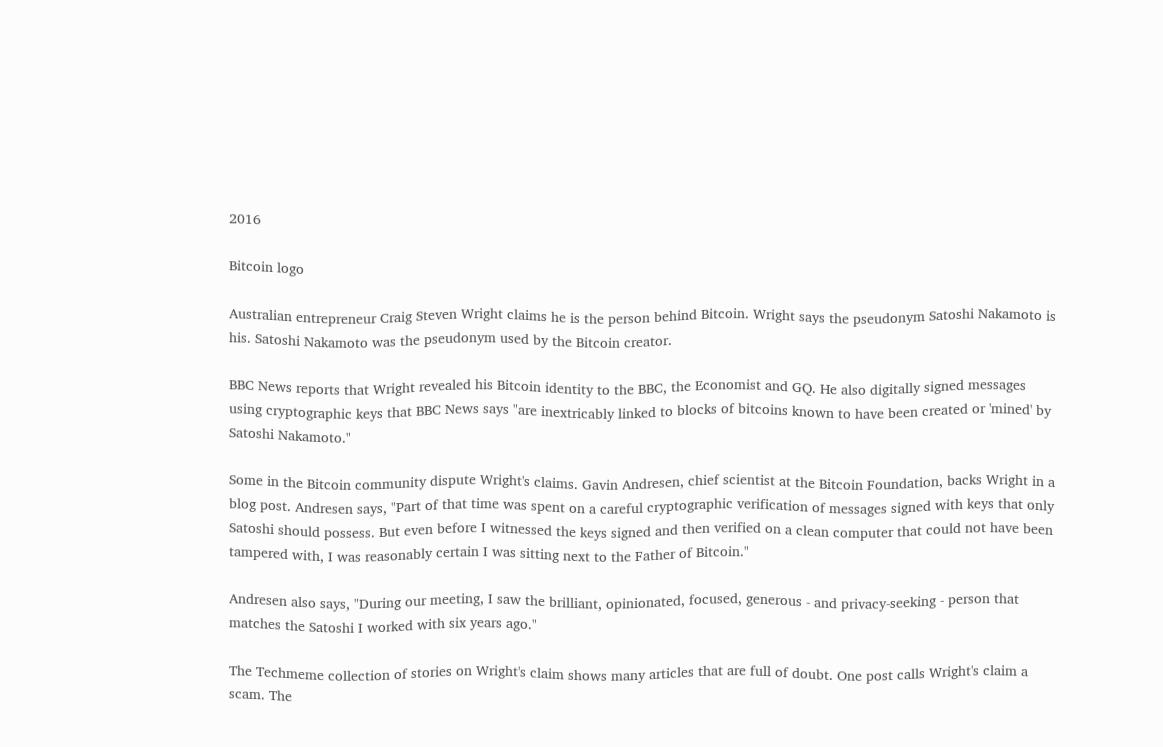2016

Bitcoin logo

Australian entrepreneur Craig Steven Wright claims he is the person behind Bitcoin. Wright says the pseudonym Satoshi Nakamoto is his. Satoshi Nakamoto was the pseudonym used by the Bitcoin creator.

BBC News reports that Wright revealed his Bitcoin identity to the BBC, the Economist and GQ. He also digitally signed messages using cryptographic keys that BBC News says "are inextricably linked to blocks of bitcoins known to have been created or 'mined' by Satoshi Nakamoto."

Some in the Bitcoin community dispute Wright's claims. Gavin Andresen, chief scientist at the Bitcoin Foundation, backs Wright in a blog post. Andresen says, "Part of that time was spent on a careful cryptographic verification of messages signed with keys that only Satoshi should possess. But even before I witnessed the keys signed and then verified on a clean computer that could not have been tampered with, I was reasonably certain I was sitting next to the Father of Bitcoin."

Andresen also says, "During our meeting, I saw the brilliant, opinionated, focused, generous - and privacy-seeking - person that matches the Satoshi I worked with six years ago."

The Techmeme collection of stories on Wright's claim shows many articles that are full of doubt. One post calls Wright's claim a scam. The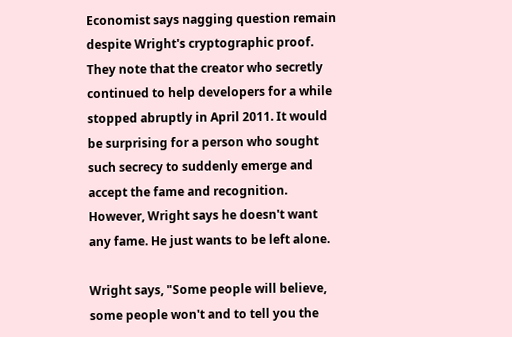Economist says nagging question remain despite Wright's cryptographic proof. They note that the creator who secretly continued to help developers for a while stopped abruptly in April 2011. It would be surprising for a person who sought such secrecy to suddenly emerge and accept the fame and recognition. However, Wright says he doesn't want any fame. He just wants to be left alone.

Wright says, "Some people will believe, some people won't and to tell you the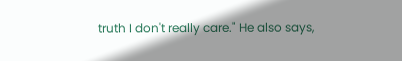truth I don't really care." He also says,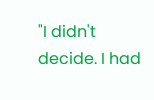"I didn't decide. I had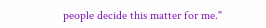people decide this matter for me."